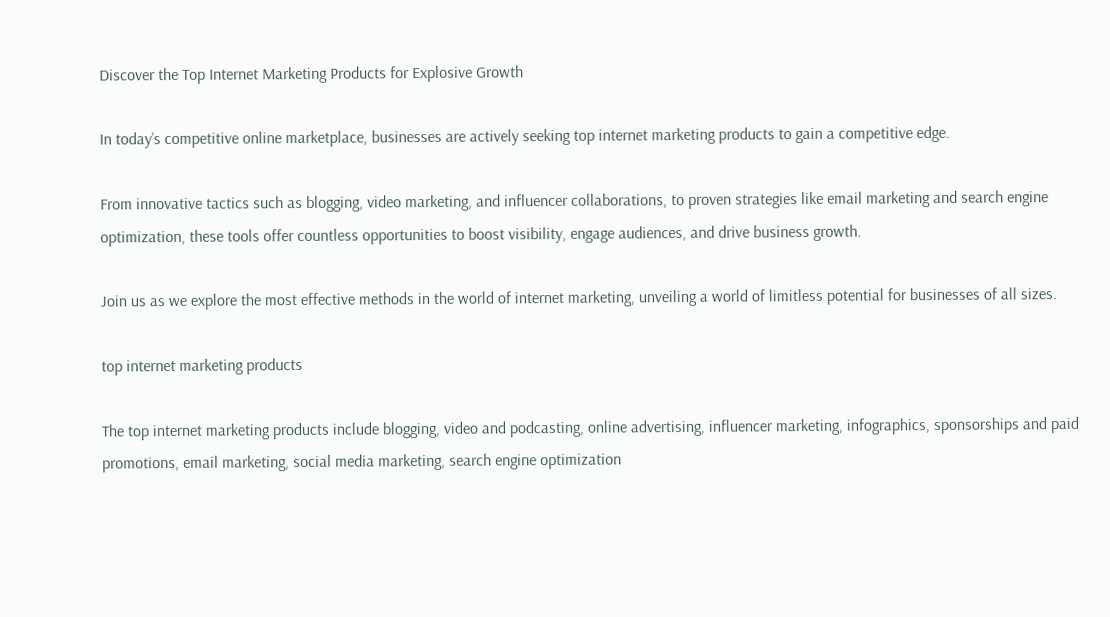Discover the Top Internet Marketing Products for Explosive Growth

In today’s competitive online marketplace, businesses are actively seeking top internet marketing products to gain a competitive edge.

From innovative tactics such as blogging, video marketing, and influencer collaborations, to proven strategies like email marketing and search engine optimization, these tools offer countless opportunities to boost visibility, engage audiences, and drive business growth.

Join us as we explore the most effective methods in the world of internet marketing, unveiling a world of limitless potential for businesses of all sizes.

top internet marketing products

The top internet marketing products include blogging, video and podcasting, online advertising, influencer marketing, infographics, sponsorships and paid promotions, email marketing, social media marketing, search engine optimization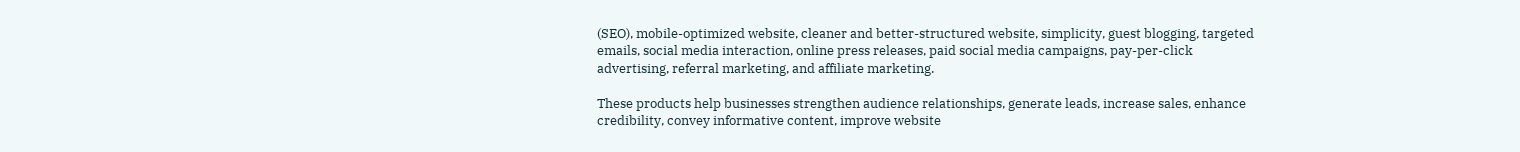(SEO), mobile-optimized website, cleaner and better-structured website, simplicity, guest blogging, targeted emails, social media interaction, online press releases, paid social media campaigns, pay-per-click advertising, referral marketing, and affiliate marketing.

These products help businesses strengthen audience relationships, generate leads, increase sales, enhance credibility, convey informative content, improve website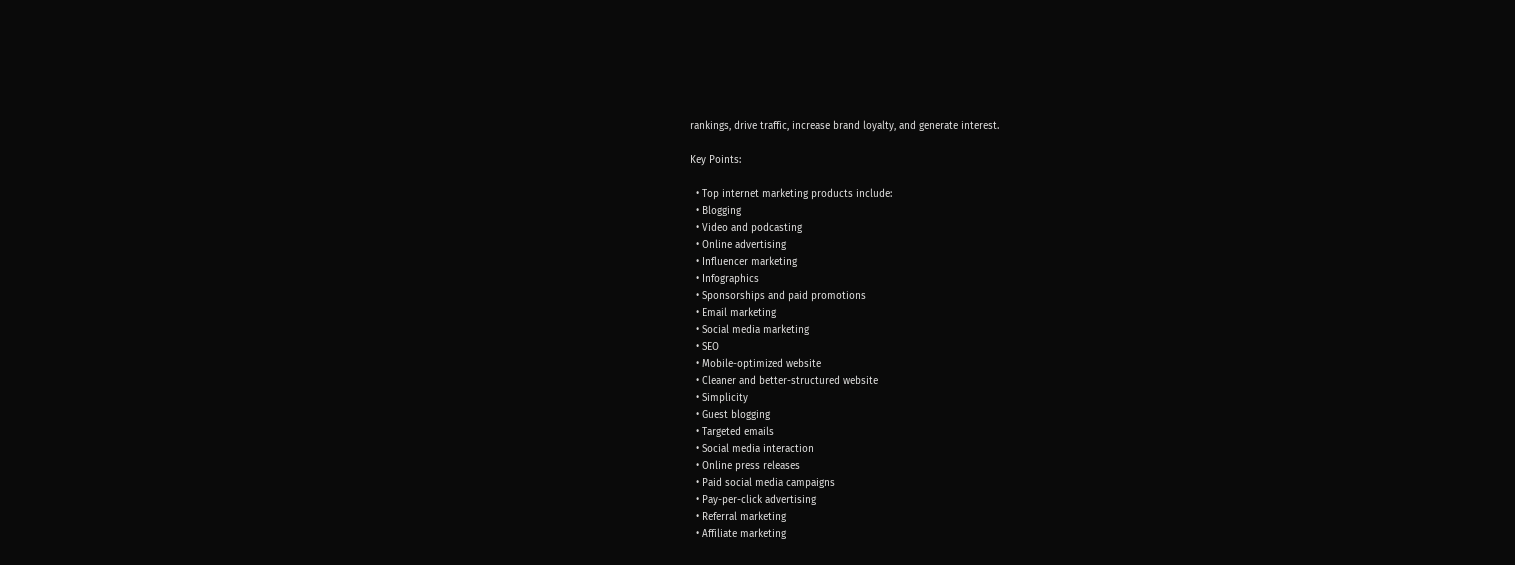rankings, drive traffic, increase brand loyalty, and generate interest.

Key Points:

  • Top internet marketing products include:
  • Blogging
  • Video and podcasting
  • Online advertising
  • Influencer marketing
  • Infographics
  • Sponsorships and paid promotions
  • Email marketing
  • Social media marketing
  • SEO
  • Mobile-optimized website
  • Cleaner and better-structured website
  • Simplicity
  • Guest blogging
  • Targeted emails
  • Social media interaction
  • Online press releases
  • Paid social media campaigns
  • Pay-per-click advertising
  • Referral marketing
  • Affiliate marketing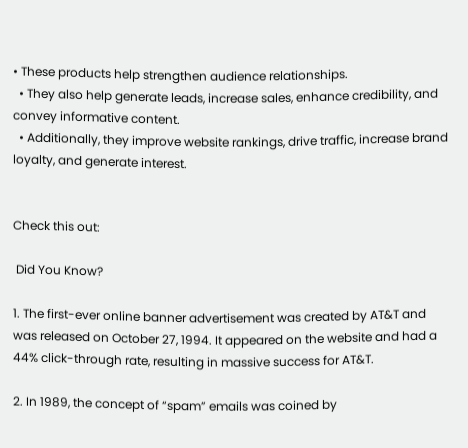• These products help strengthen audience relationships.
  • They also help generate leads, increase sales, enhance credibility, and convey informative content.
  • Additionally, they improve website rankings, drive traffic, increase brand loyalty, and generate interest.


Check this out:

 Did You Know?

1. The first-ever online banner advertisement was created by AT&T and was released on October 27, 1994. It appeared on the website and had a 44% click-through rate, resulting in massive success for AT&T.

2. In 1989, the concept of “spam” emails was coined by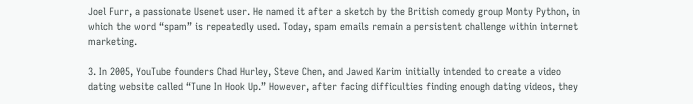Joel Furr, a passionate Usenet user. He named it after a sketch by the British comedy group Monty Python, in which the word “spam” is repeatedly used. Today, spam emails remain a persistent challenge within internet marketing.

3. In 2005, YouTube founders Chad Hurley, Steve Chen, and Jawed Karim initially intended to create a video dating website called “Tune In Hook Up.” However, after facing difficulties finding enough dating videos, they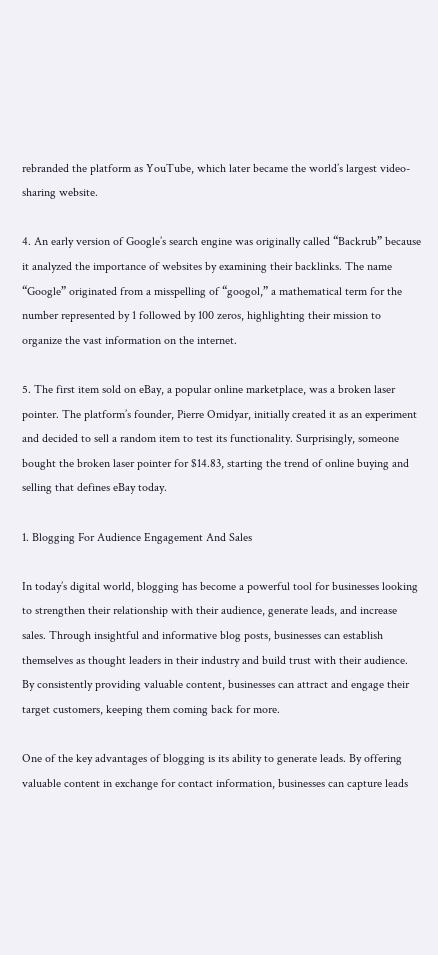rebranded the platform as YouTube, which later became the world’s largest video-sharing website.

4. An early version of Google’s search engine was originally called “Backrub” because it analyzed the importance of websites by examining their backlinks. The name “Google” originated from a misspelling of “googol,” a mathematical term for the number represented by 1 followed by 100 zeros, highlighting their mission to organize the vast information on the internet.

5. The first item sold on eBay, a popular online marketplace, was a broken laser pointer. The platform’s founder, Pierre Omidyar, initially created it as an experiment and decided to sell a random item to test its functionality. Surprisingly, someone bought the broken laser pointer for $14.83, starting the trend of online buying and selling that defines eBay today.

1. Blogging For Audience Engagement And Sales

In today’s digital world, blogging has become a powerful tool for businesses looking to strengthen their relationship with their audience, generate leads, and increase sales. Through insightful and informative blog posts, businesses can establish themselves as thought leaders in their industry and build trust with their audience. By consistently providing valuable content, businesses can attract and engage their target customers, keeping them coming back for more.

One of the key advantages of blogging is its ability to generate leads. By offering valuable content in exchange for contact information, businesses can capture leads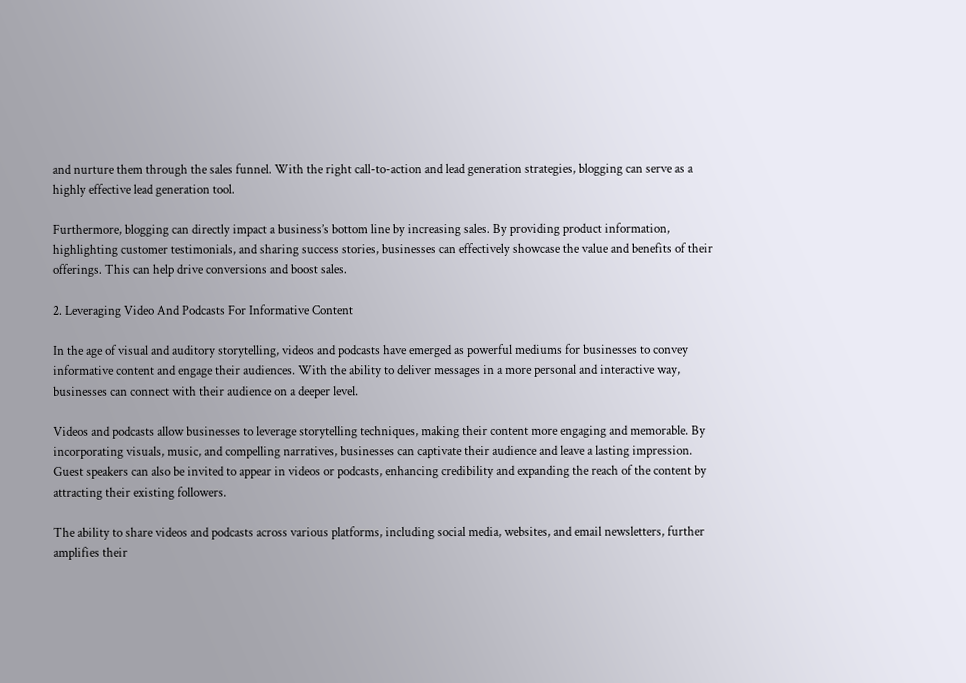and nurture them through the sales funnel. With the right call-to-action and lead generation strategies, blogging can serve as a highly effective lead generation tool.

Furthermore, blogging can directly impact a business’s bottom line by increasing sales. By providing product information, highlighting customer testimonials, and sharing success stories, businesses can effectively showcase the value and benefits of their offerings. This can help drive conversions and boost sales.

2. Leveraging Video And Podcasts For Informative Content

In the age of visual and auditory storytelling, videos and podcasts have emerged as powerful mediums for businesses to convey informative content and engage their audiences. With the ability to deliver messages in a more personal and interactive way, businesses can connect with their audience on a deeper level.

Videos and podcasts allow businesses to leverage storytelling techniques, making their content more engaging and memorable. By incorporating visuals, music, and compelling narratives, businesses can captivate their audience and leave a lasting impression. Guest speakers can also be invited to appear in videos or podcasts, enhancing credibility and expanding the reach of the content by attracting their existing followers.

The ability to share videos and podcasts across various platforms, including social media, websites, and email newsletters, further amplifies their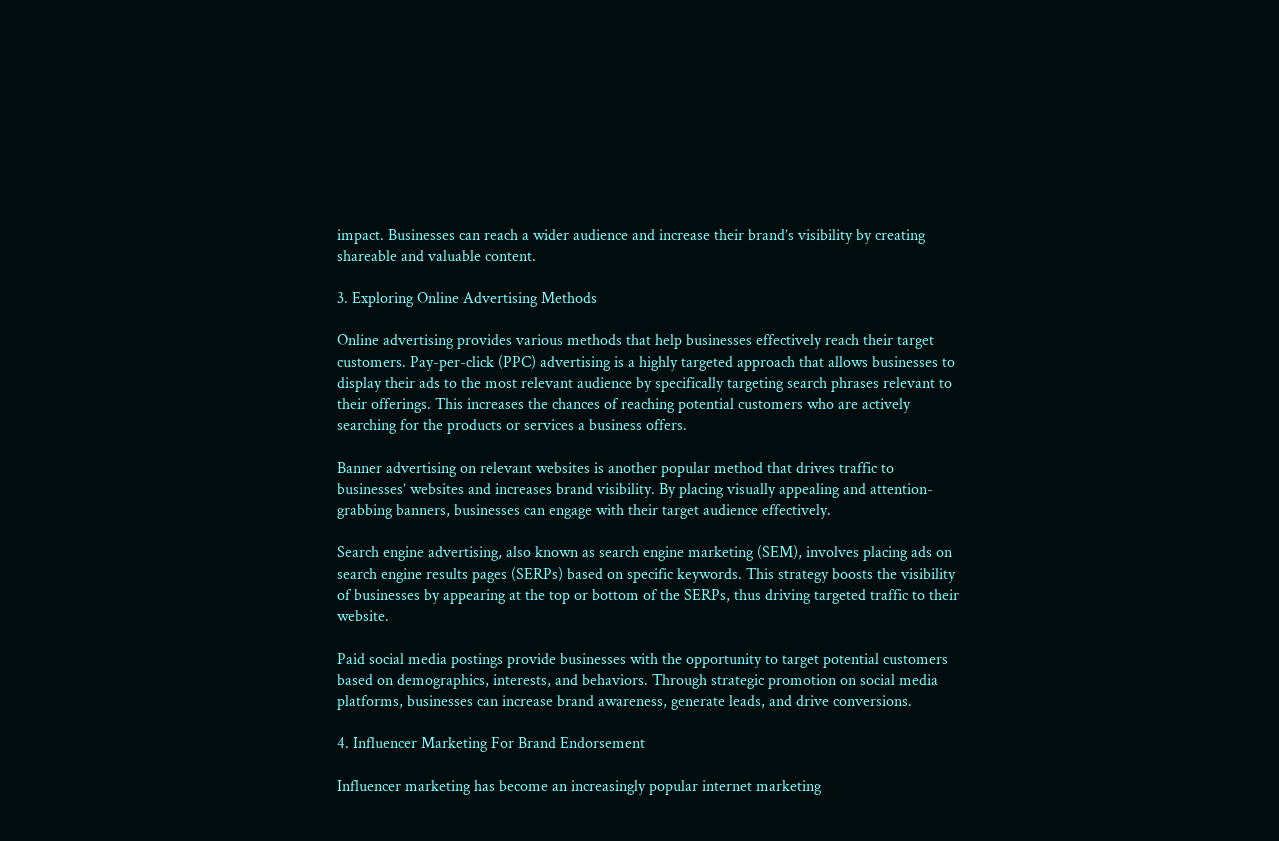impact. Businesses can reach a wider audience and increase their brand’s visibility by creating shareable and valuable content.

3. Exploring Online Advertising Methods

Online advertising provides various methods that help businesses effectively reach their target customers. Pay-per-click (PPC) advertising is a highly targeted approach that allows businesses to display their ads to the most relevant audience by specifically targeting search phrases relevant to their offerings. This increases the chances of reaching potential customers who are actively searching for the products or services a business offers.

Banner advertising on relevant websites is another popular method that drives traffic to businesses’ websites and increases brand visibility. By placing visually appealing and attention-grabbing banners, businesses can engage with their target audience effectively.

Search engine advertising, also known as search engine marketing (SEM), involves placing ads on search engine results pages (SERPs) based on specific keywords. This strategy boosts the visibility of businesses by appearing at the top or bottom of the SERPs, thus driving targeted traffic to their website.

Paid social media postings provide businesses with the opportunity to target potential customers based on demographics, interests, and behaviors. Through strategic promotion on social media platforms, businesses can increase brand awareness, generate leads, and drive conversions.

4. Influencer Marketing For Brand Endorsement

Influencer marketing has become an increasingly popular internet marketing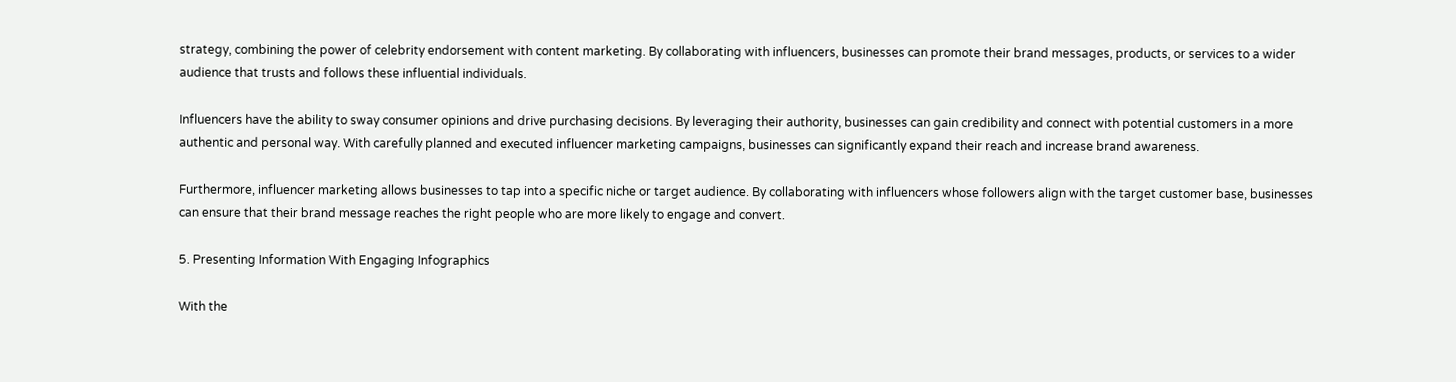strategy, combining the power of celebrity endorsement with content marketing. By collaborating with influencers, businesses can promote their brand messages, products, or services to a wider audience that trusts and follows these influential individuals.

Influencers have the ability to sway consumer opinions and drive purchasing decisions. By leveraging their authority, businesses can gain credibility and connect with potential customers in a more authentic and personal way. With carefully planned and executed influencer marketing campaigns, businesses can significantly expand their reach and increase brand awareness.

Furthermore, influencer marketing allows businesses to tap into a specific niche or target audience. By collaborating with influencers whose followers align with the target customer base, businesses can ensure that their brand message reaches the right people who are more likely to engage and convert.

5. Presenting Information With Engaging Infographics

With the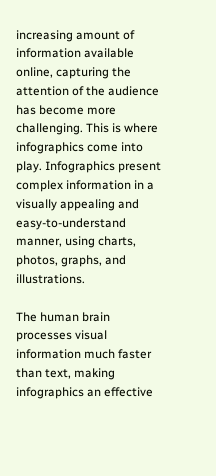increasing amount of information available online, capturing the attention of the audience has become more challenging. This is where infographics come into play. Infographics present complex information in a visually appealing and easy-to-understand manner, using charts, photos, graphs, and illustrations.

The human brain processes visual information much faster than text, making infographics an effective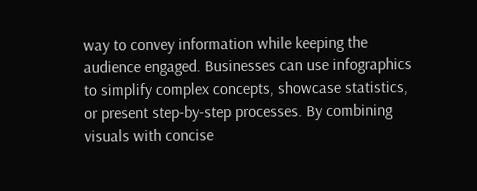way to convey information while keeping the audience engaged. Businesses can use infographics to simplify complex concepts, showcase statistics, or present step-by-step processes. By combining visuals with concise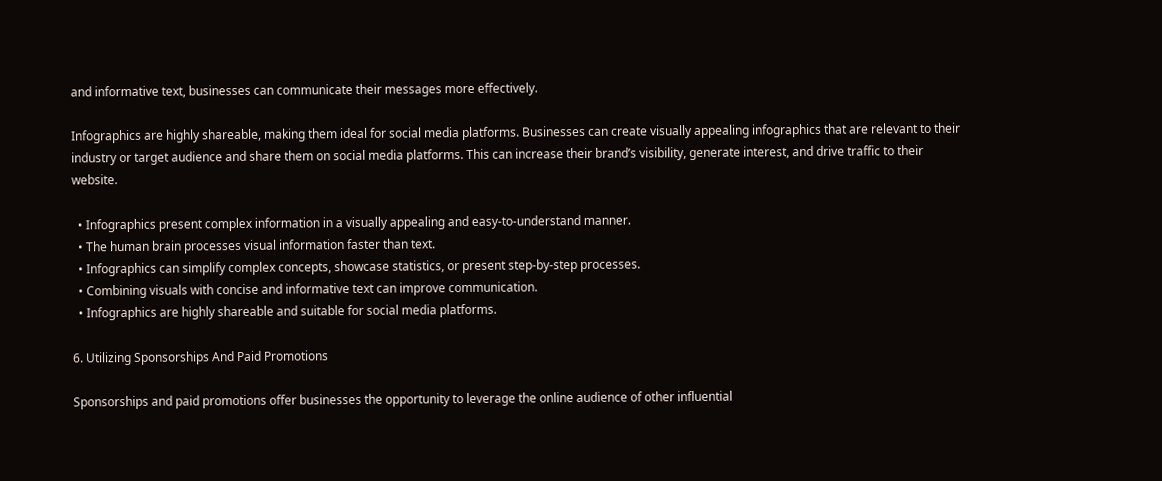and informative text, businesses can communicate their messages more effectively.

Infographics are highly shareable, making them ideal for social media platforms. Businesses can create visually appealing infographics that are relevant to their industry or target audience and share them on social media platforms. This can increase their brand’s visibility, generate interest, and drive traffic to their website.

  • Infographics present complex information in a visually appealing and easy-to-understand manner.
  • The human brain processes visual information faster than text.
  • Infographics can simplify complex concepts, showcase statistics, or present step-by-step processes.
  • Combining visuals with concise and informative text can improve communication.
  • Infographics are highly shareable and suitable for social media platforms.

6. Utilizing Sponsorships And Paid Promotions

Sponsorships and paid promotions offer businesses the opportunity to leverage the online audience of other influential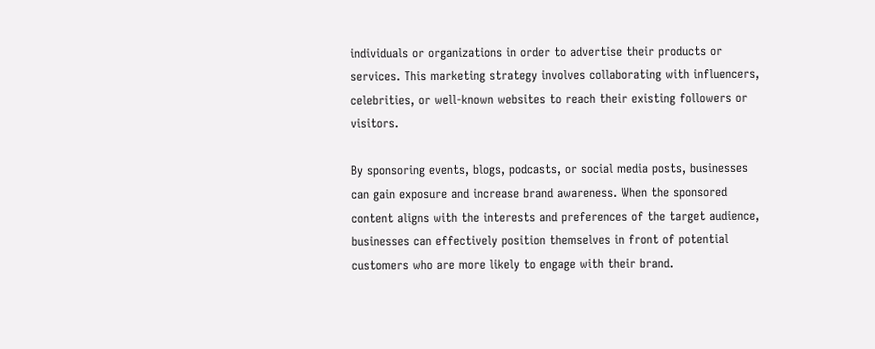individuals or organizations in order to advertise their products or services. This marketing strategy involves collaborating with influencers, celebrities, or well-known websites to reach their existing followers or visitors.

By sponsoring events, blogs, podcasts, or social media posts, businesses can gain exposure and increase brand awareness. When the sponsored content aligns with the interests and preferences of the target audience, businesses can effectively position themselves in front of potential customers who are more likely to engage with their brand.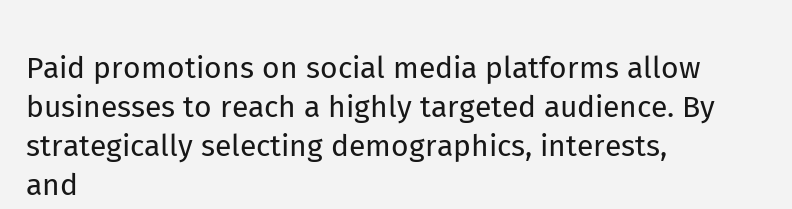Paid promotions on social media platforms allow businesses to reach a highly targeted audience. By strategically selecting demographics, interests, and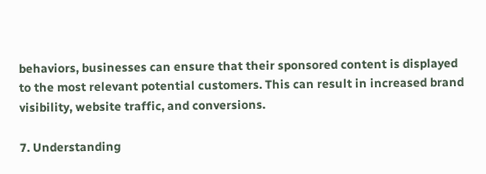behaviors, businesses can ensure that their sponsored content is displayed to the most relevant potential customers. This can result in increased brand visibility, website traffic, and conversions.

7. Understanding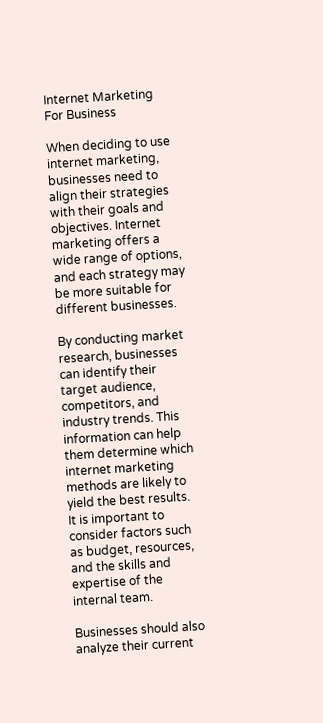Internet Marketing For Business

When deciding to use internet marketing, businesses need to align their strategies with their goals and objectives. Internet marketing offers a wide range of options, and each strategy may be more suitable for different businesses.

By conducting market research, businesses can identify their target audience, competitors, and industry trends. This information can help them determine which internet marketing methods are likely to yield the best results. It is important to consider factors such as budget, resources, and the skills and expertise of the internal team.

Businesses should also analyze their current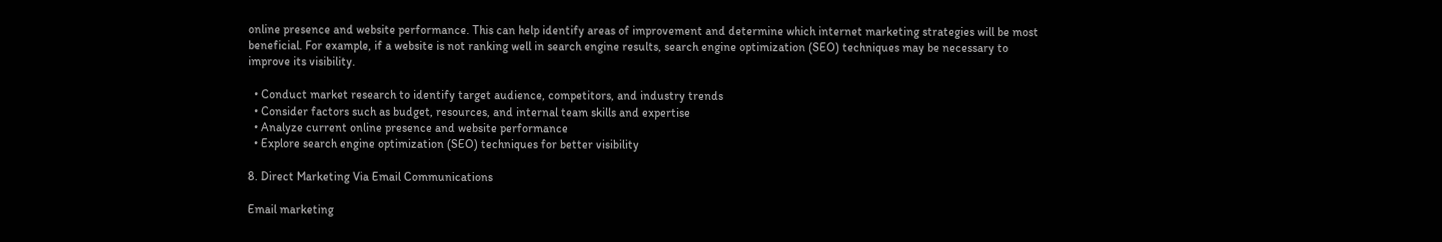online presence and website performance. This can help identify areas of improvement and determine which internet marketing strategies will be most beneficial. For example, if a website is not ranking well in search engine results, search engine optimization (SEO) techniques may be necessary to improve its visibility.

  • Conduct market research to identify target audience, competitors, and industry trends
  • Consider factors such as budget, resources, and internal team skills and expertise
  • Analyze current online presence and website performance
  • Explore search engine optimization (SEO) techniques for better visibility

8. Direct Marketing Via Email Communications

Email marketing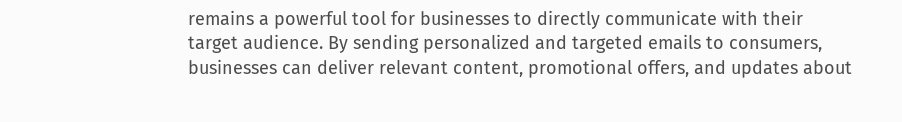remains a powerful tool for businesses to directly communicate with their target audience. By sending personalized and targeted emails to consumers, businesses can deliver relevant content, promotional offers, and updates about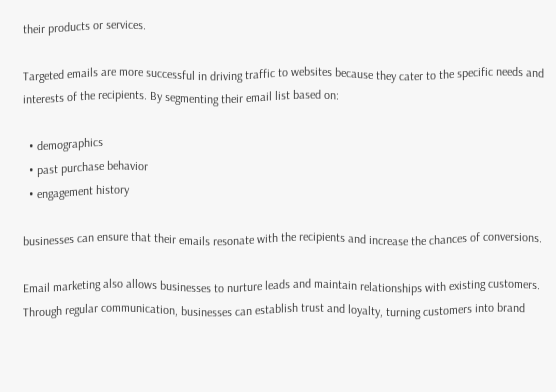their products or services.

Targeted emails are more successful in driving traffic to websites because they cater to the specific needs and interests of the recipients. By segmenting their email list based on:

  • demographics
  • past purchase behavior
  • engagement history

businesses can ensure that their emails resonate with the recipients and increase the chances of conversions.

Email marketing also allows businesses to nurture leads and maintain relationships with existing customers. Through regular communication, businesses can establish trust and loyalty, turning customers into brand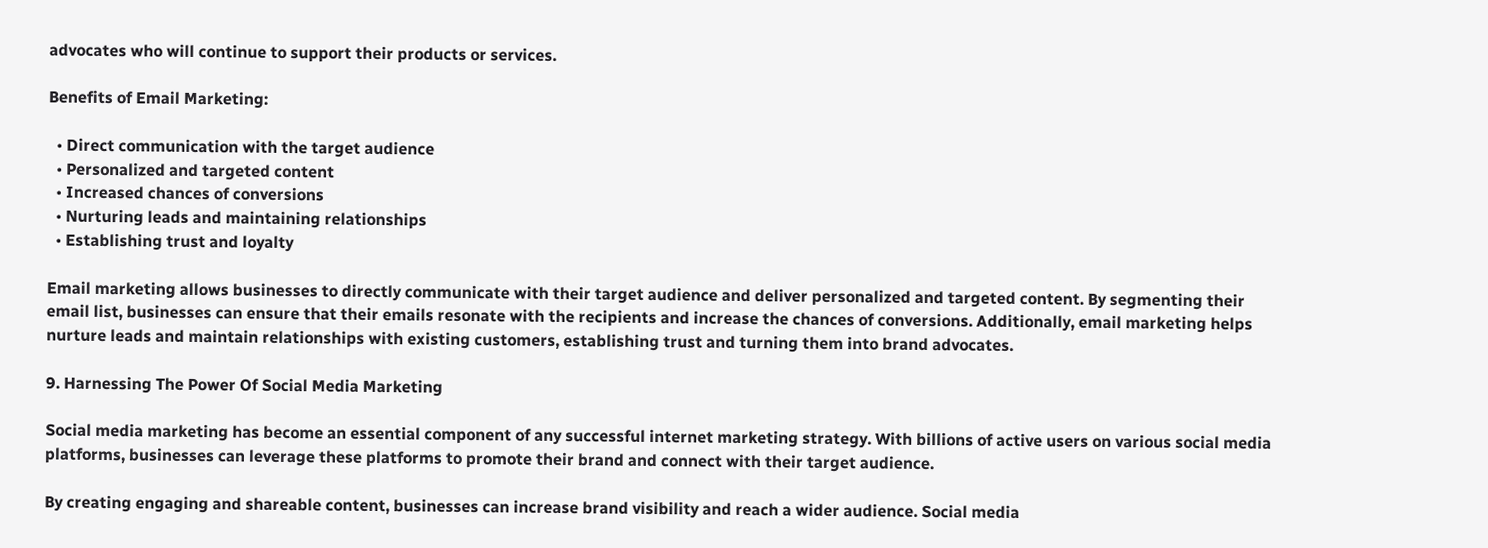advocates who will continue to support their products or services.

Benefits of Email Marketing:

  • Direct communication with the target audience
  • Personalized and targeted content
  • Increased chances of conversions
  • Nurturing leads and maintaining relationships
  • Establishing trust and loyalty

Email marketing allows businesses to directly communicate with their target audience and deliver personalized and targeted content. By segmenting their email list, businesses can ensure that their emails resonate with the recipients and increase the chances of conversions. Additionally, email marketing helps nurture leads and maintain relationships with existing customers, establishing trust and turning them into brand advocates.

9. Harnessing The Power Of Social Media Marketing

Social media marketing has become an essential component of any successful internet marketing strategy. With billions of active users on various social media platforms, businesses can leverage these platforms to promote their brand and connect with their target audience.

By creating engaging and shareable content, businesses can increase brand visibility and reach a wider audience. Social media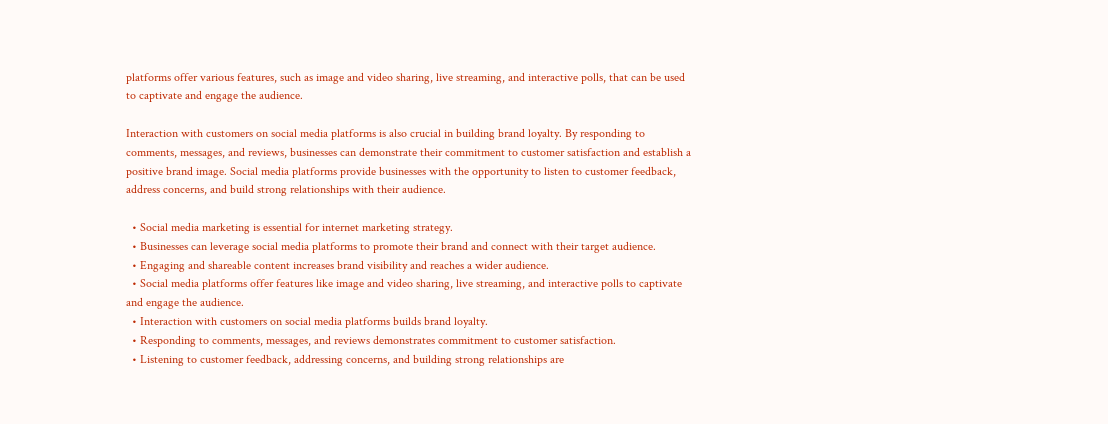platforms offer various features, such as image and video sharing, live streaming, and interactive polls, that can be used to captivate and engage the audience.

Interaction with customers on social media platforms is also crucial in building brand loyalty. By responding to comments, messages, and reviews, businesses can demonstrate their commitment to customer satisfaction and establish a positive brand image. Social media platforms provide businesses with the opportunity to listen to customer feedback, address concerns, and build strong relationships with their audience.

  • Social media marketing is essential for internet marketing strategy.
  • Businesses can leverage social media platforms to promote their brand and connect with their target audience.
  • Engaging and shareable content increases brand visibility and reaches a wider audience.
  • Social media platforms offer features like image and video sharing, live streaming, and interactive polls to captivate and engage the audience.
  • Interaction with customers on social media platforms builds brand loyalty.
  • Responding to comments, messages, and reviews demonstrates commitment to customer satisfaction.
  • Listening to customer feedback, addressing concerns, and building strong relationships are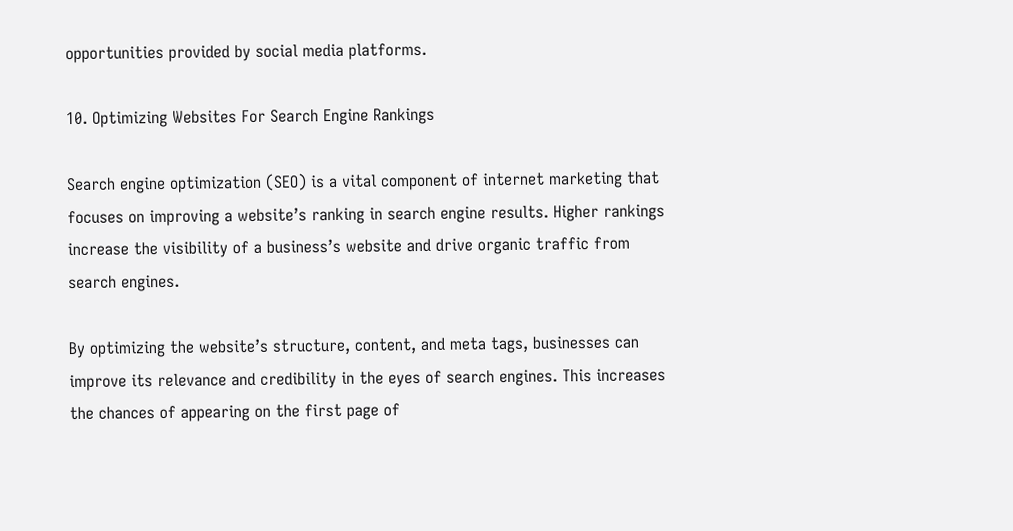opportunities provided by social media platforms.

10. Optimizing Websites For Search Engine Rankings

Search engine optimization (SEO) is a vital component of internet marketing that focuses on improving a website’s ranking in search engine results. Higher rankings increase the visibility of a business’s website and drive organic traffic from search engines.

By optimizing the website’s structure, content, and meta tags, businesses can improve its relevance and credibility in the eyes of search engines. This increases the chances of appearing on the first page of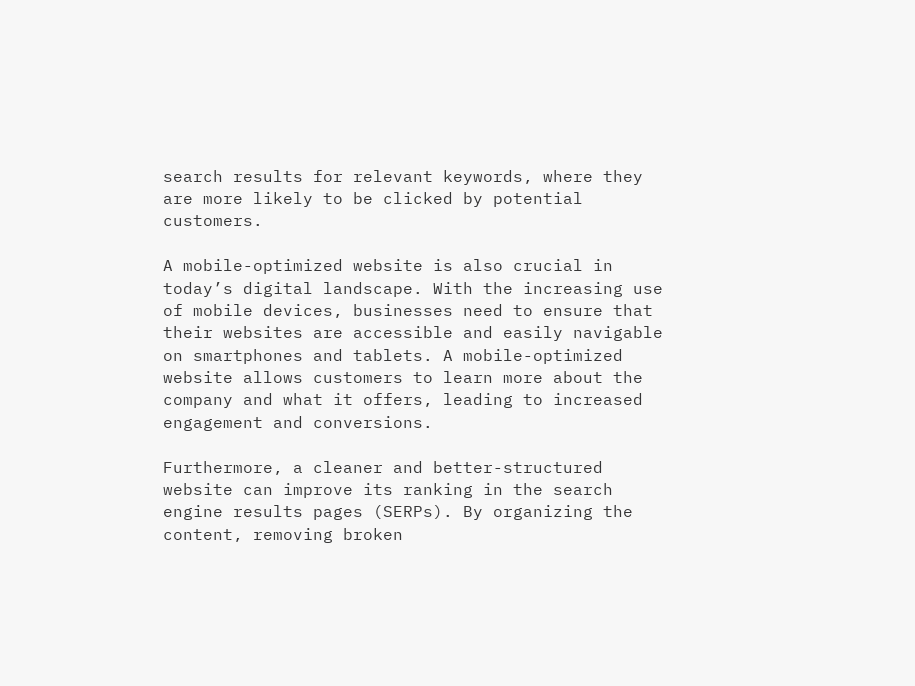search results for relevant keywords, where they are more likely to be clicked by potential customers.

A mobile-optimized website is also crucial in today’s digital landscape. With the increasing use of mobile devices, businesses need to ensure that their websites are accessible and easily navigable on smartphones and tablets. A mobile-optimized website allows customers to learn more about the company and what it offers, leading to increased engagement and conversions.

Furthermore, a cleaner and better-structured website can improve its ranking in the search engine results pages (SERPs). By organizing the content, removing broken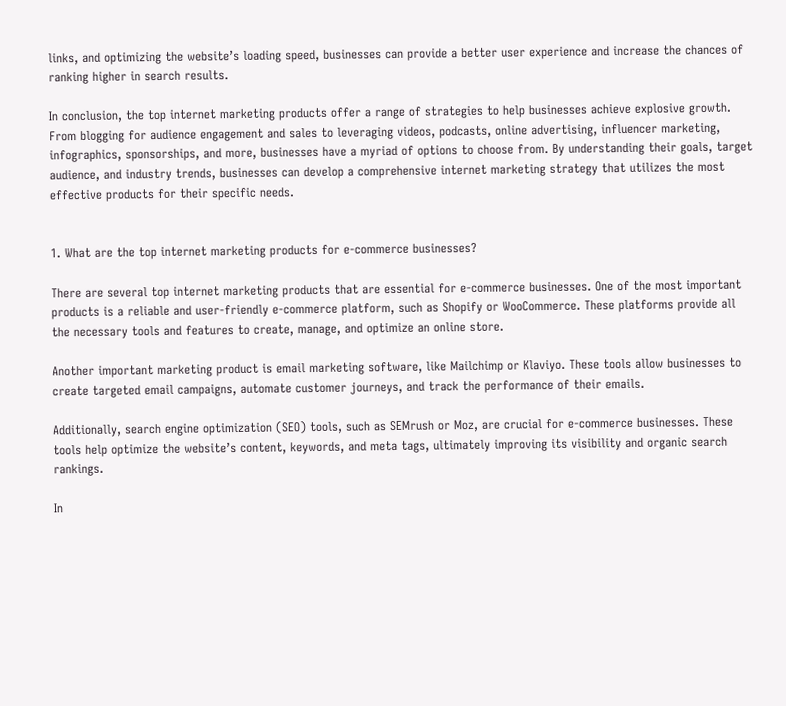links, and optimizing the website’s loading speed, businesses can provide a better user experience and increase the chances of ranking higher in search results.

In conclusion, the top internet marketing products offer a range of strategies to help businesses achieve explosive growth. From blogging for audience engagement and sales to leveraging videos, podcasts, online advertising, influencer marketing, infographics, sponsorships, and more, businesses have a myriad of options to choose from. By understanding their goals, target audience, and industry trends, businesses can develop a comprehensive internet marketing strategy that utilizes the most effective products for their specific needs.


1. What are the top internet marketing products for e-commerce businesses?

There are several top internet marketing products that are essential for e-commerce businesses. One of the most important products is a reliable and user-friendly e-commerce platform, such as Shopify or WooCommerce. These platforms provide all the necessary tools and features to create, manage, and optimize an online store.

Another important marketing product is email marketing software, like Mailchimp or Klaviyo. These tools allow businesses to create targeted email campaigns, automate customer journeys, and track the performance of their emails.

Additionally, search engine optimization (SEO) tools, such as SEMrush or Moz, are crucial for e-commerce businesses. These tools help optimize the website’s content, keywords, and meta tags, ultimately improving its visibility and organic search rankings.

In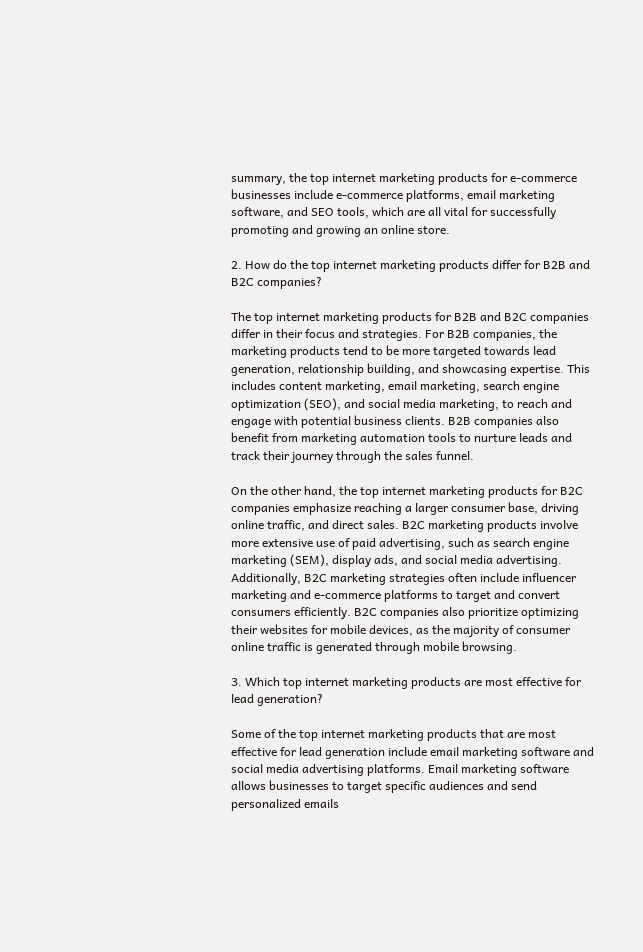summary, the top internet marketing products for e-commerce businesses include e-commerce platforms, email marketing software, and SEO tools, which are all vital for successfully promoting and growing an online store.

2. How do the top internet marketing products differ for B2B and B2C companies?

The top internet marketing products for B2B and B2C companies differ in their focus and strategies. For B2B companies, the marketing products tend to be more targeted towards lead generation, relationship building, and showcasing expertise. This includes content marketing, email marketing, search engine optimization (SEO), and social media marketing, to reach and engage with potential business clients. B2B companies also benefit from marketing automation tools to nurture leads and track their journey through the sales funnel.

On the other hand, the top internet marketing products for B2C companies emphasize reaching a larger consumer base, driving online traffic, and direct sales. B2C marketing products involve more extensive use of paid advertising, such as search engine marketing (SEM), display ads, and social media advertising. Additionally, B2C marketing strategies often include influencer marketing and e-commerce platforms to target and convert consumers efficiently. B2C companies also prioritize optimizing their websites for mobile devices, as the majority of consumer online traffic is generated through mobile browsing.

3. Which top internet marketing products are most effective for lead generation?

Some of the top internet marketing products that are most effective for lead generation include email marketing software and social media advertising platforms. Email marketing software allows businesses to target specific audiences and send personalized emails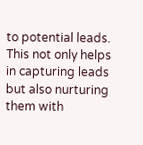to potential leads. This not only helps in capturing leads but also nurturing them with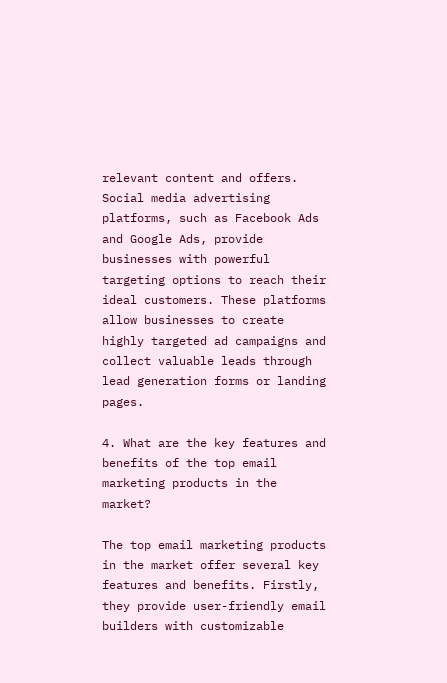relevant content and offers. Social media advertising platforms, such as Facebook Ads and Google Ads, provide businesses with powerful targeting options to reach their ideal customers. These platforms allow businesses to create highly targeted ad campaigns and collect valuable leads through lead generation forms or landing pages.

4. What are the key features and benefits of the top email marketing products in the market?

The top email marketing products in the market offer several key features and benefits. Firstly, they provide user-friendly email builders with customizable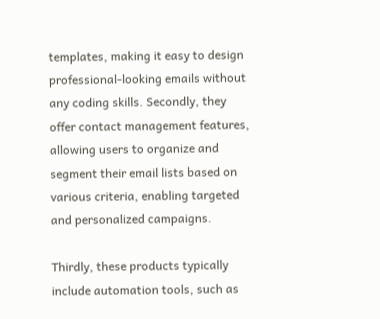templates, making it easy to design professional-looking emails without any coding skills. Secondly, they offer contact management features, allowing users to organize and segment their email lists based on various criteria, enabling targeted and personalized campaigns.

Thirdly, these products typically include automation tools, such as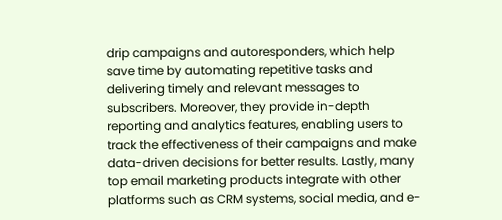drip campaigns and autoresponders, which help save time by automating repetitive tasks and delivering timely and relevant messages to subscribers. Moreover, they provide in-depth reporting and analytics features, enabling users to track the effectiveness of their campaigns and make data-driven decisions for better results. Lastly, many top email marketing products integrate with other platforms such as CRM systems, social media, and e-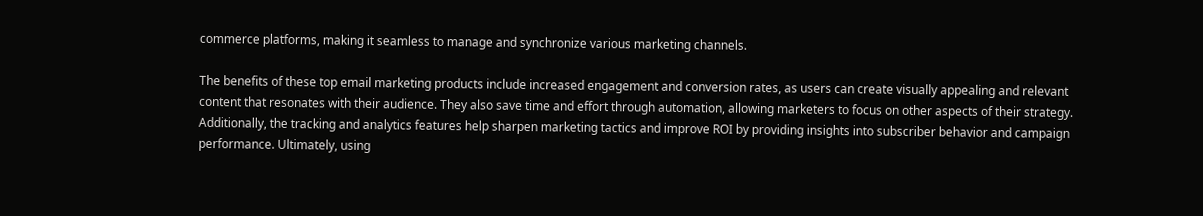commerce platforms, making it seamless to manage and synchronize various marketing channels.

The benefits of these top email marketing products include increased engagement and conversion rates, as users can create visually appealing and relevant content that resonates with their audience. They also save time and effort through automation, allowing marketers to focus on other aspects of their strategy. Additionally, the tracking and analytics features help sharpen marketing tactics and improve ROI by providing insights into subscriber behavior and campaign performance. Ultimately, using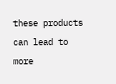these products can lead to more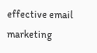effective email marketing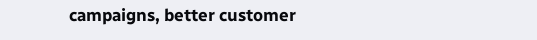campaigns, better customer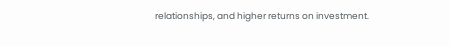relationships, and higher returns on investment.